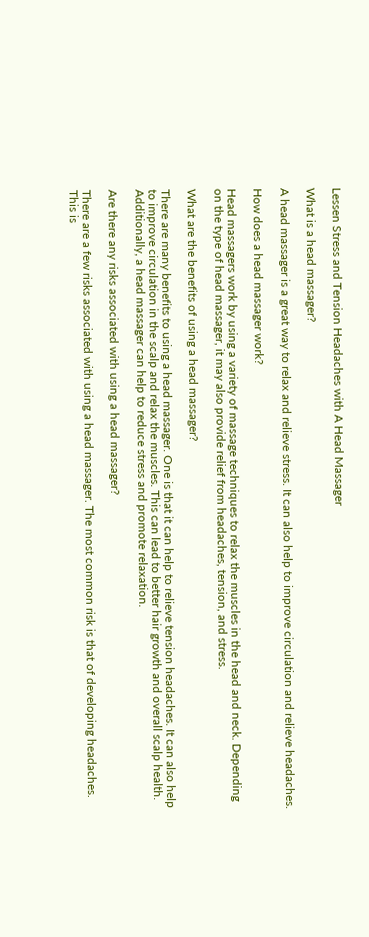Lessen Stress and Tension Headaches with A Head Massager

What is a head massager?

A head massager is a great way to relax and relieve stress. It can also help to improve circulation and relieve headaches.

How does a head massager work?

Head massagers work by using a variety of massage techniques to relax the muscles in the head and neck. Depending on the type of head massager, it may also provide relief from headaches, tension, and stress.

What are the benefits of using a head massager?

There are many benefits to using a head massager. One is that it can help to relieve tension headaches. It can also help to improve circulation in the scalp and relax the muscles. This can lead to better hair growth and overall scalp health. Additionally, a head massager can help to reduce stress and promote relaxation.

Are there any risks associated with using a head massager?

There are a few risks associated with using a head massager. The most common risk is that of developing headaches. This is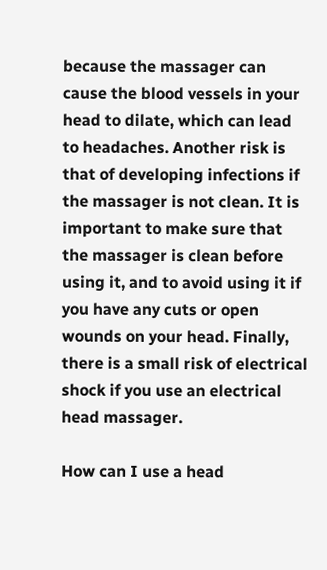because the massager can cause the blood vessels in your head to dilate, which can lead to headaches. Another risk is that of developing infections if the massager is not clean. It is important to make sure that the massager is clean before using it, and to avoid using it if you have any cuts or open wounds on your head. Finally, there is a small risk of electrical shock if you use an electrical head massager.

How can I use a head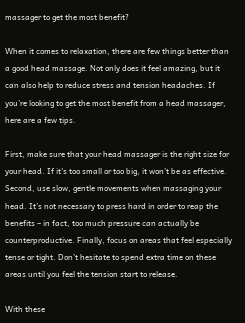massager to get the most benefit?

When it comes to relaxation, there are few things better than a good head massage. Not only does it feel amazing, but it can also help to reduce stress and tension headaches. If you’re looking to get the most benefit from a head massager, here are a few tips.

First, make sure that your head massager is the right size for your head. If it’s too small or too big, it won’t be as effective. Second, use slow, gentle movements when massaging your head. It’s not necessary to press hard in order to reap the benefits – in fact, too much pressure can actually be counterproductive. Finally, focus on areas that feel especially tense or tight. Don’t hesitate to spend extra time on these areas until you feel the tension start to release.

With these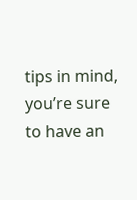tips in mind, you’re sure to have an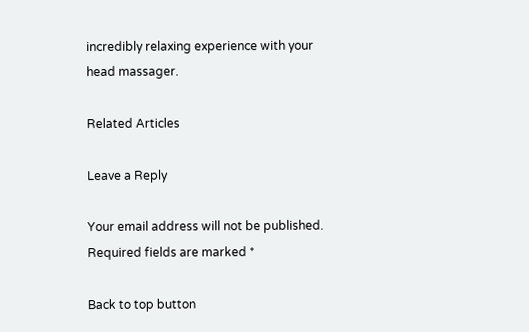incredibly relaxing experience with your head massager.

Related Articles

Leave a Reply

Your email address will not be published. Required fields are marked *

Back to top button